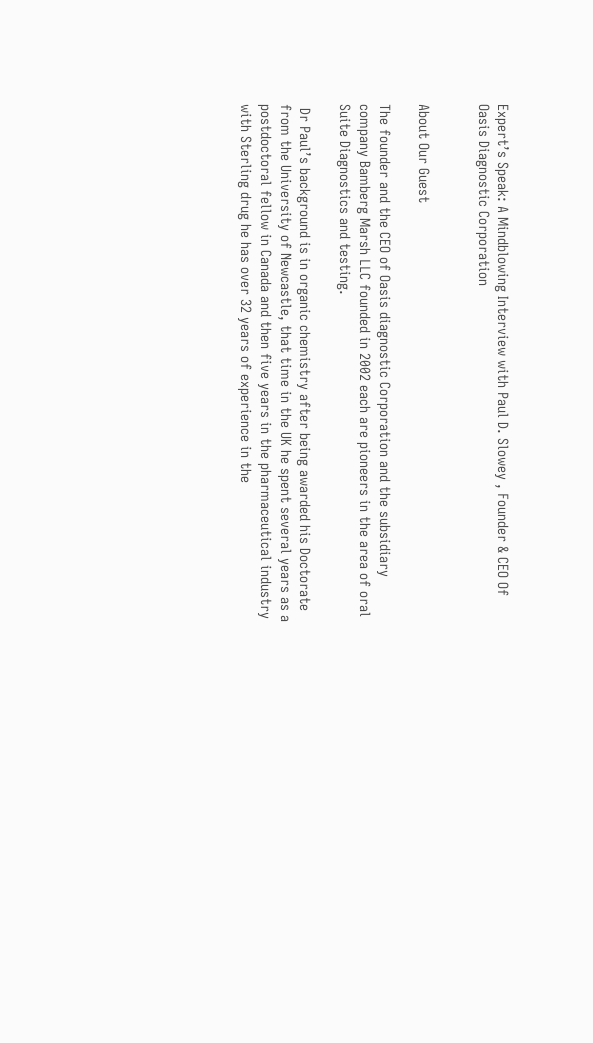Expert’s Speak: A Mindblowing Interview with Paul D. Slowey , Founder & CEO Of Oasis Diagnostic Corporation


About Our Guest

The founder and the CEO of Oasis diagnostic Corporation and the subsidiary company Bamberg Marsh LLC founded in 2002 each are pioneers in the area of oral Suite Diagnostics and testing.

 Dr Paul’s background is in organic chemistry after being awarded his Doctorate from the University of Newcastle, that time in the UK he spent several years as a postdoctoral fellow in Canada and then five years in the pharmaceutical industry with Sterling drug he has over 32 years of experience in the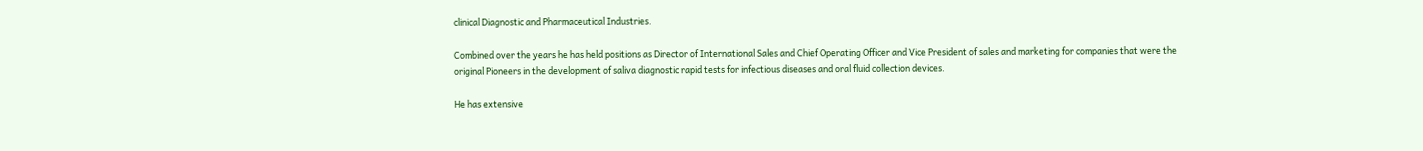clinical Diagnostic and Pharmaceutical Industries.

Combined over the years he has held positions as Director of International Sales and Chief Operating Officer and Vice President of sales and marketing for companies that were the original Pioneers in the development of saliva diagnostic rapid tests for infectious diseases and oral fluid collection devices.

He has extensive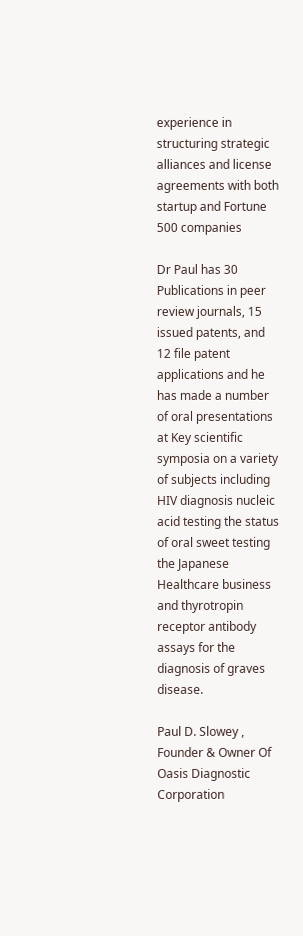experience in structuring strategic alliances and license agreements with both startup and Fortune 500 companies

Dr Paul has 30 Publications in peer review journals, 15 issued patents, and 12 file patent applications and he has made a number of oral presentations at Key scientific symposia on a variety of subjects including HIV diagnosis nucleic acid testing the status of oral sweet testing the Japanese Healthcare business and thyrotropin receptor antibody assays for the diagnosis of graves disease.

Paul D. Slowey , Founder & Owner Of Oasis Diagnostic Corporation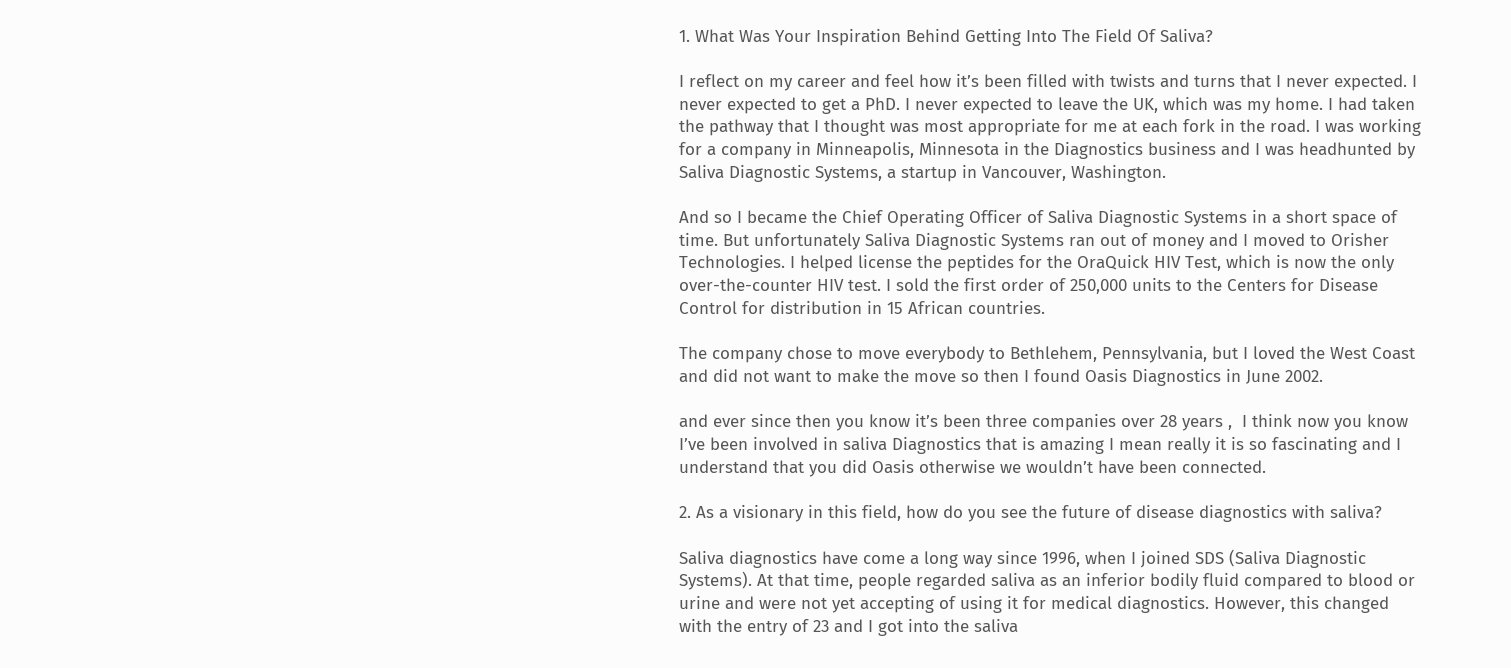1. What Was Your Inspiration Behind Getting Into The Field Of Saliva?

I reflect on my career and feel how it’s been filled with twists and turns that I never expected. I never expected to get a PhD. I never expected to leave the UK, which was my home. I had taken the pathway that I thought was most appropriate for me at each fork in the road. I was working for a company in Minneapolis, Minnesota in the Diagnostics business and I was headhunted by Saliva Diagnostic Systems, a startup in Vancouver, Washington.

And so I became the Chief Operating Officer of Saliva Diagnostic Systems in a short space of time. But unfortunately Saliva Diagnostic Systems ran out of money and I moved to Orisher Technologies. I helped license the peptides for the OraQuick HIV Test, which is now the only over-the-counter HIV test. I sold the first order of 250,000 units to the Centers for Disease Control for distribution in 15 African countries.

The company chose to move everybody to Bethlehem, Pennsylvania, but I loved the West Coast and did not want to make the move so then I found Oasis Diagnostics in June 2002.

and ever since then you know it’s been three companies over 28 years ,  I think now you know I’ve been involved in saliva Diagnostics that is amazing I mean really it is so fascinating and I understand that you did Oasis otherwise we wouldn’t have been connected.

2. As a visionary in this field, how do you see the future of disease diagnostics with saliva?

Saliva diagnostics have come a long way since 1996, when I joined SDS (Saliva Diagnostic Systems). At that time, people regarded saliva as an inferior bodily fluid compared to blood or urine and were not yet accepting of using it for medical diagnostics. However, this changed with the entry of 23 and I got into the saliva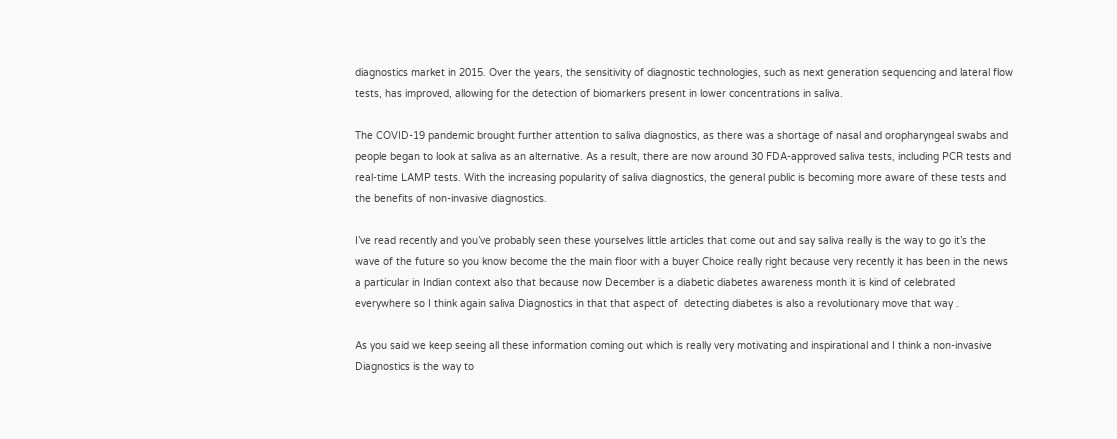diagnostics market in 2015. Over the years, the sensitivity of diagnostic technologies, such as next generation sequencing and lateral flow tests, has improved, allowing for the detection of biomarkers present in lower concentrations in saliva.

The COVID-19 pandemic brought further attention to saliva diagnostics, as there was a shortage of nasal and oropharyngeal swabs and people began to look at saliva as an alternative. As a result, there are now around 30 FDA-approved saliva tests, including PCR tests and real-time LAMP tests. With the increasing popularity of saliva diagnostics, the general public is becoming more aware of these tests and the benefits of non-invasive diagnostics.

I’ve read recently and you’ve probably seen these yourselves little articles that come out and say saliva really is the way to go it’s the wave of the future so you know become the the main floor with a buyer Choice really right because very recently it has been in the news a particular in Indian context also that because now December is a diabetic diabetes awareness month it is kind of celebrated everywhere so I think again saliva Diagnostics in that that aspect of  detecting diabetes is also a revolutionary move that way .

As you said we keep seeing all these information coming out which is really very motivating and inspirational and I think a non-invasive Diagnostics is the way to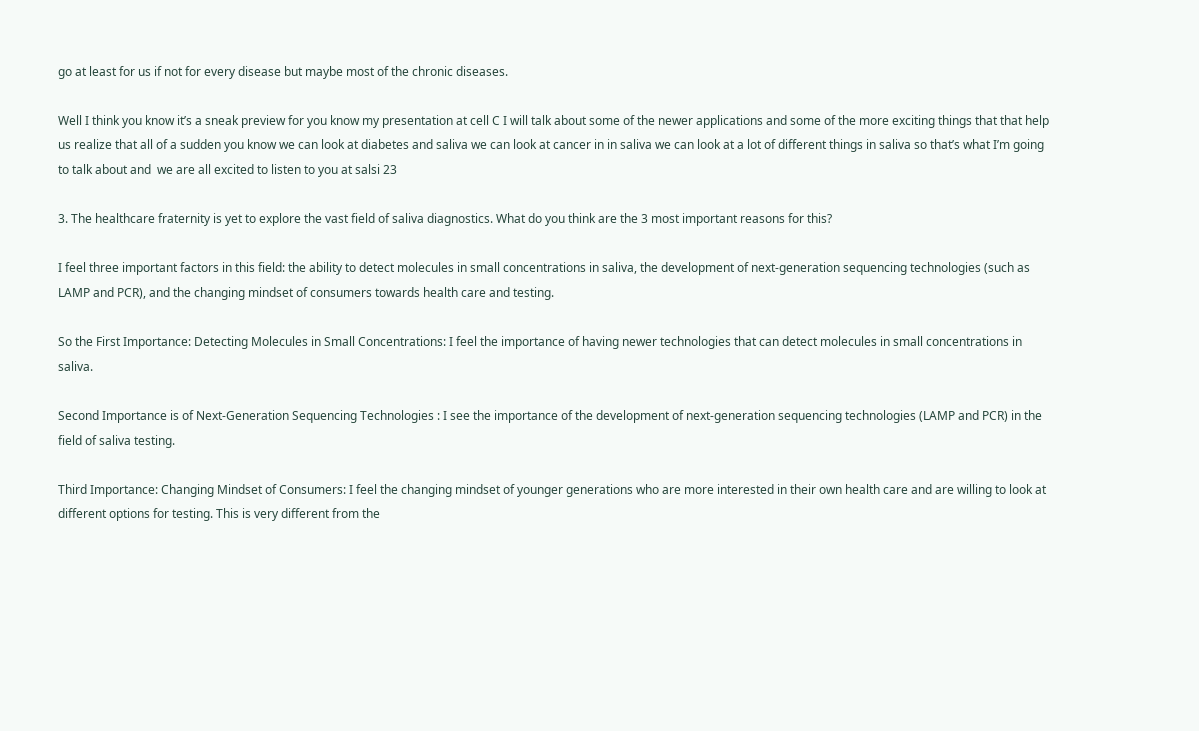go at least for us if not for every disease but maybe most of the chronic diseases.

Well I think you know it’s a sneak preview for you know my presentation at cell C I will talk about some of the newer applications and some of the more exciting things that that help us realize that all of a sudden you know we can look at diabetes and saliva we can look at cancer in in saliva we can look at a lot of different things in saliva so that’s what I’m going to talk about and  we are all excited to listen to you at salsi 23

3. The healthcare fraternity is yet to explore the vast field of saliva diagnostics. What do you think are the 3 most important reasons for this?

I feel three important factors in this field: the ability to detect molecules in small concentrations in saliva, the development of next-generation sequencing technologies (such as LAMP and PCR), and the changing mindset of consumers towards health care and testing.

So the First Importance: Detecting Molecules in Small Concentrations: I feel the importance of having newer technologies that can detect molecules in small concentrations in saliva.

Second Importance is of Next-Generation Sequencing Technologies : I see the importance of the development of next-generation sequencing technologies (LAMP and PCR) in the field of saliva testing.

Third Importance: Changing Mindset of Consumers: I feel the changing mindset of younger generations who are more interested in their own health care and are willing to look at different options for testing. This is very different from the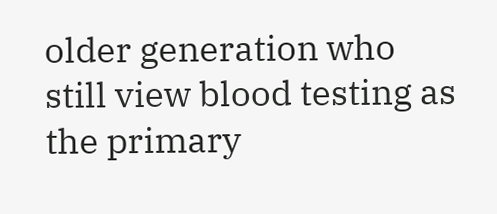older generation who still view blood testing as the primary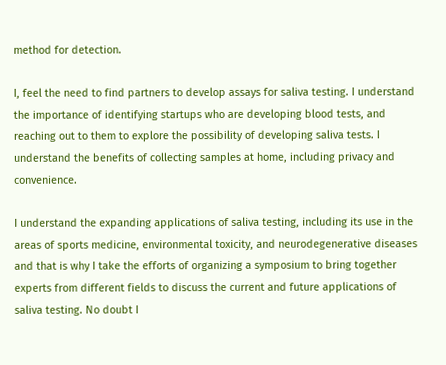method for detection.

I, feel the need to find partners to develop assays for saliva testing. I understand the importance of identifying startups who are developing blood tests, and reaching out to them to explore the possibility of developing saliva tests. I understand the benefits of collecting samples at home, including privacy and convenience.

I understand the expanding applications of saliva testing, including its use in the areas of sports medicine, environmental toxicity, and neurodegenerative diseases and that is why I take the efforts of organizing a symposium to bring together experts from different fields to discuss the current and future applications of saliva testing. No doubt I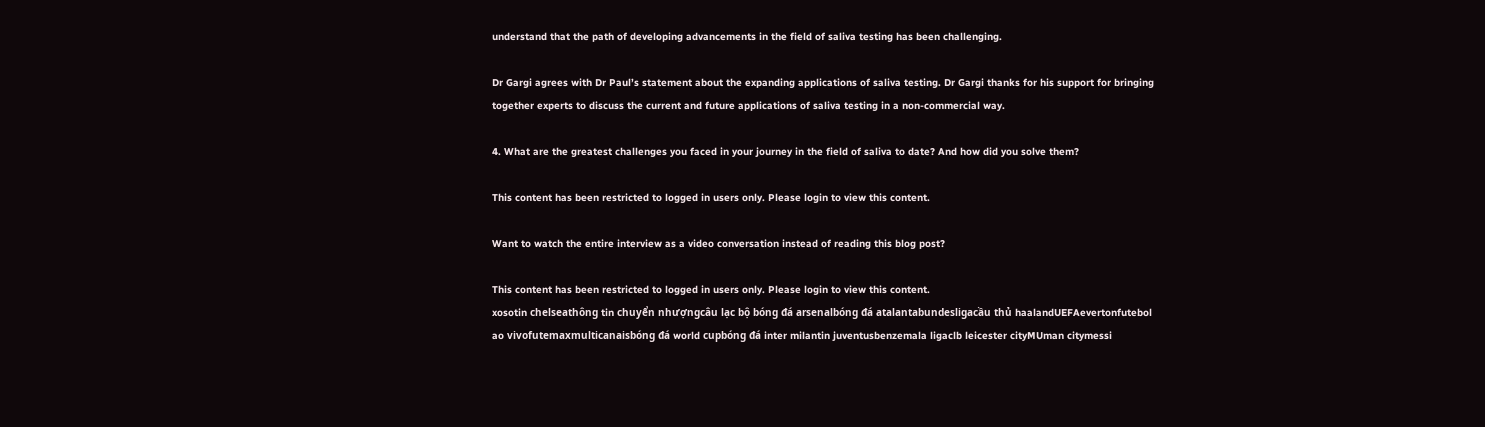understand that the path of developing advancements in the field of saliva testing has been challenging.

Dr Gargi agrees with Dr Paul’s statement about the expanding applications of saliva testing. Dr Gargi thanks for his support for bringing together experts to discuss the current and future applications of saliva testing in a non-commercial way.

4. What are the greatest challenges you faced in your journey in the field of saliva to date? And how did you solve them?

This content has been restricted to logged in users only. Please login to view this content.

Want to watch the entire interview as a video conversation instead of reading this blog post?

This content has been restricted to logged in users only. Please login to view this content.
xosotin chelseathông tin chuyển nhượngcâu lạc bộ bóng đá arsenalbóng đá atalantabundesligacầu thủ haalandUEFAevertonfutebol ao vivofutemaxmulticanaisbóng đá world cupbóng đá inter milantin juventusbenzemala ligaclb leicester cityMUman citymessi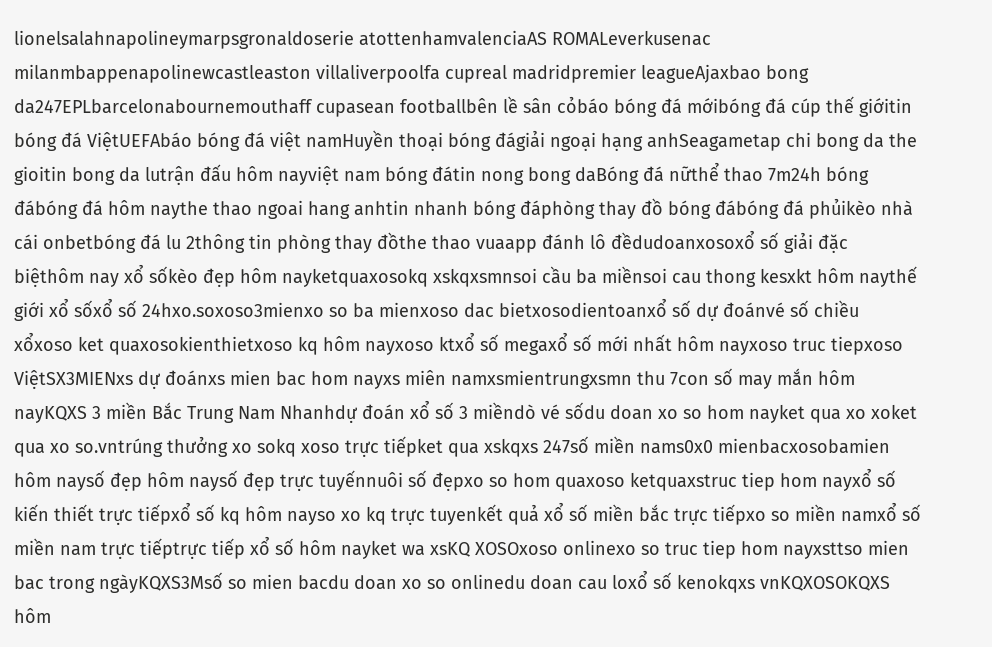lionelsalahnapolineymarpsgronaldoserie atottenhamvalenciaAS ROMALeverkusenac milanmbappenapolinewcastleaston villaliverpoolfa cupreal madridpremier leagueAjaxbao bong da247EPLbarcelonabournemouthaff cupasean footballbên lề sân cỏbáo bóng đá mớibóng đá cúp thế giớitin bóng đá ViệtUEFAbáo bóng đá việt namHuyền thoại bóng đágiải ngoại hạng anhSeagametap chi bong da the gioitin bong da lutrận đấu hôm nayviệt nam bóng đátin nong bong daBóng đá nữthể thao 7m24h bóng đábóng đá hôm naythe thao ngoai hang anhtin nhanh bóng đáphòng thay đồ bóng đábóng đá phủikèo nhà cái onbetbóng đá lu 2thông tin phòng thay đồthe thao vuaapp đánh lô đềdudoanxosoxổ số giải đặc biệthôm nay xổ sốkèo đẹp hôm nayketquaxosokq xskqxsmnsoi cầu ba miềnsoi cau thong kesxkt hôm naythế giới xổ sốxổ số 24hxo.soxoso3mienxo so ba mienxoso dac bietxosodientoanxổ số dự đoánvé số chiều xổxoso ket quaxosokienthietxoso kq hôm nayxoso ktxổ số megaxổ số mới nhất hôm nayxoso truc tiepxoso ViệtSX3MIENxs dự đoánxs mien bac hom nayxs miên namxsmientrungxsmn thu 7con số may mắn hôm nayKQXS 3 miền Bắc Trung Nam Nhanhdự đoán xổ số 3 miềndò vé sốdu doan xo so hom nayket qua xo xoket qua xo so.vntrúng thưởng xo sokq xoso trực tiếpket qua xskqxs 247số miền nams0x0 mienbacxosobamien hôm naysố đẹp hôm naysố đẹp trực tuyếnnuôi số đẹpxo so hom quaxoso ketquaxstruc tiep hom nayxổ số kiến thiết trực tiếpxổ số kq hôm nayso xo kq trực tuyenkết quả xổ số miền bắc trực tiếpxo so miền namxổ số miền nam trực tiếptrực tiếp xổ số hôm nayket wa xsKQ XOSOxoso onlinexo so truc tiep hom nayxsttso mien bac trong ngàyKQXS3Msố so mien bacdu doan xo so onlinedu doan cau loxổ số kenokqxs vnKQXOSOKQXS hôm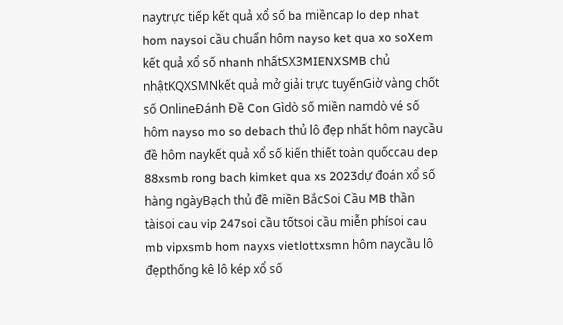naytrực tiếp kết quả xổ số ba miềncap lo dep nhat hom naysoi cầu chuẩn hôm nayso ket qua xo soXem kết quả xổ số nhanh nhấtSX3MIENXSMB chủ nhậtKQXSMNkết quả mở giải trực tuyếnGiờ vàng chốt số OnlineĐánh Đề Con Gìdò số miền namdò vé số hôm nayso mo so debach thủ lô đẹp nhất hôm naycầu đề hôm naykết quả xổ số kiến thiết toàn quốccau dep 88xsmb rong bach kimket qua xs 2023dự đoán xổ số hàng ngàyBạch thủ đề miền BắcSoi Cầu MB thần tàisoi cau vip 247soi cầu tốtsoi cầu miễn phísoi cau mb vipxsmb hom nayxs vietlottxsmn hôm naycầu lô đẹpthống kê lô kép xổ số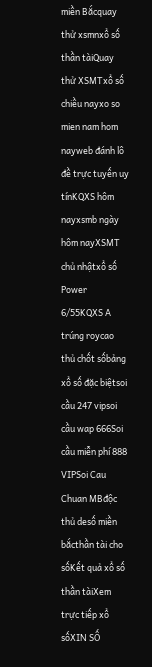miền Bắcquay thử xsmnxổ số thần tàiQuay thử XSMTxổ số chiều nayxo so mien nam hom nayweb đánh lô đề trực tuyến uy tínKQXS hôm nayxsmb ngày hôm nayXSMT chủ nhậtxổ số Power 6/55KQXS A trúng roycao thủ chốt sốbảng xổ số đặc biệtsoi cầu 247 vipsoi cầu wap 666Soi cầu miễn phí 888 VIPSoi Cau Chuan MBđộc thủ desố miền bắcthần tài cho sốKết quả xổ số thần tàiXem trực tiếp xổ sốXIN SỐ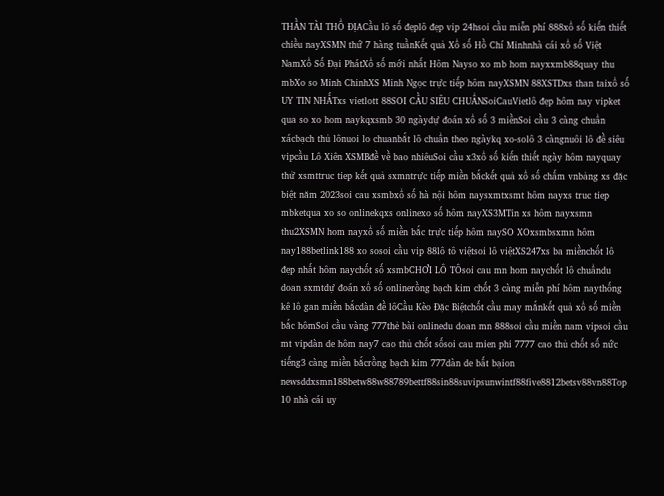THẦN TÀI THỔ ĐỊACầu lô số đẹplô đẹp vip 24hsoi cầu miễn phí 888xổ số kiến thiết chiều nayXSMN thứ 7 hàng tuầnKết quả Xổ số Hồ Chí Minhnhà cái xổ số Việt NamXổ Số Đại PhátXổ số mới nhất Hôm Nayso xo mb hom nayxxmb88quay thu mbXo so Minh ChinhXS Minh Ngọc trực tiếp hôm nayXSMN 88XSTDxs than taixổ số UY TIN NHẤTxs vietlott 88SOI CẦU SIÊU CHUẨNSoiCauVietlô đẹp hôm nay vipket qua so xo hom naykqxsmb 30 ngàydự đoán xổ số 3 miềnSoi cầu 3 càng chuẩn xácbạch thủ lônuoi lo chuanbắt lô chuẩn theo ngàykq xo-solô 3 càngnuôi lô đề siêu vipcầu Lô Xiên XSMBđề về bao nhiêuSoi cầu x3xổ số kiến thiết ngày hôm nayquay thử xsmttruc tiep kết quả sxmntrực tiếp miền bắckết quả xổ số chấm vnbảng xs đặc biệt năm 2023soi cau xsmbxổ số hà nội hôm naysxmtxsmt hôm nayxs truc tiep mbketqua xo so onlinekqxs onlinexo số hôm nayXS3MTin xs hôm nayxsmn thu2XSMN hom nayxổ số miền bắc trực tiếp hôm naySO XOxsmbsxmn hôm nay188betlink188 xo sosoi cầu vip 88lô tô việtsoi lô việtXS247xs ba miềnchốt lô đẹp nhất hôm naychốt số xsmbCHƠI LÔ TÔsoi cau mn hom naychốt lô chuẩndu doan sxmtdự đoán xổ số onlinerồng bạch kim chốt 3 càng miễn phí hôm naythống kê lô gan miền bắcdàn đề lôCầu Kèo Đặc Biệtchốt cầu may mắnkết quả xổ số miền bắc hômSoi cầu vàng 777thẻ bài onlinedu doan mn 888soi cầu miền nam vipsoi cầu mt vipdàn de hôm nay7 cao thủ chốt sốsoi cau mien phi 7777 cao thủ chốt số nức tiếng3 càng miền bắcrồng bạch kim 777dàn de bất bạion newsddxsmn188betw88w88789bettf88sin88suvipsunwintf88five8812betsv88vn88Top 10 nhà cái uy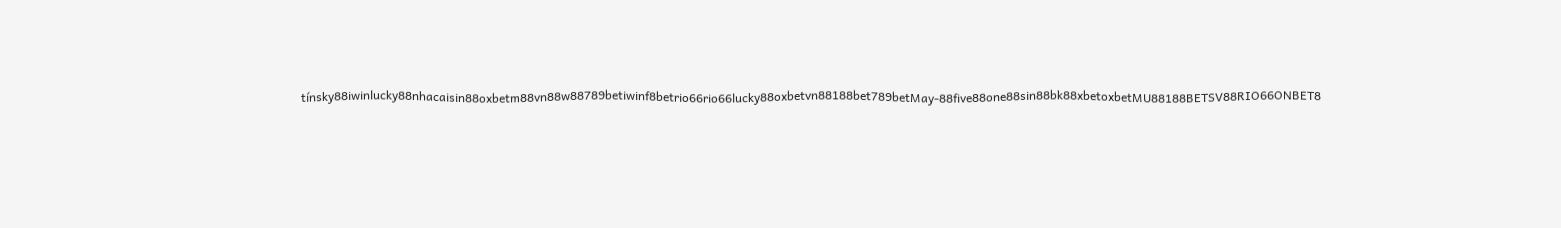tínsky88iwinlucky88nhacaisin88oxbetm88vn88w88789betiwinf8betrio66rio66lucky88oxbetvn88188bet789betMay-88five88one88sin88bk88xbetoxbetMU88188BETSV88RIO66ONBET8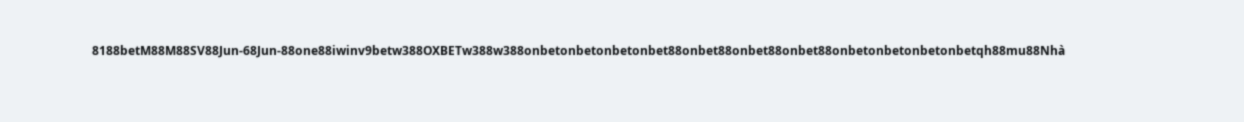8188betM88M88SV88Jun-68Jun-88one88iwinv9betw388OXBETw388w388onbetonbetonbetonbet88onbet88onbet88onbet88onbetonbetonbetonbetqh88mu88Nhà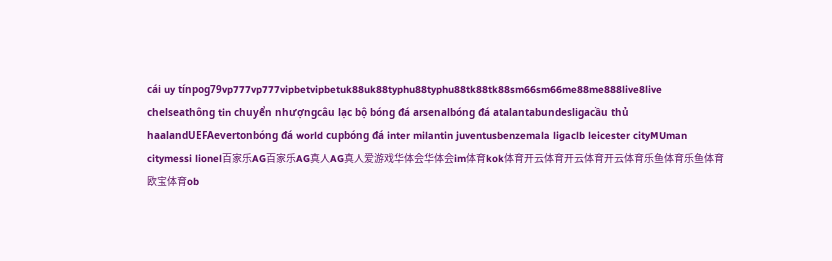cái uy tínpog79vp777vp777vipbetvipbetuk88uk88typhu88typhu88tk88tk88sm66sm66me88me888live8live chelseathông tin chuyển nhượngcâu lạc bộ bóng đá arsenalbóng đá atalantabundesligacầu thủ haalandUEFAevertonbóng đá world cupbóng đá inter milantin juventusbenzemala ligaclb leicester cityMUman citymessi lionel百家乐AG百家乐AG真人AG真人爱游戏华体会华体会im体育kok体育开云体育开云体育开云体育乐鱼体育乐鱼体育欧宝体育ob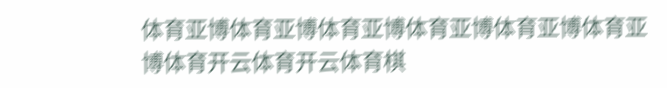体育亚博体育亚博体育亚博体育亚博体育亚博体育亚博体育开云体育开云体育棋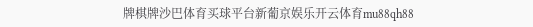牌棋牌沙巴体育买球平台新葡京娱乐开云体育mu88qh88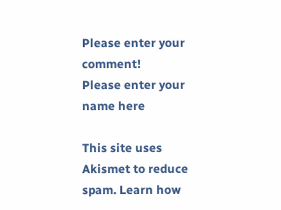Please enter your comment!
Please enter your name here

This site uses Akismet to reduce spam. Learn how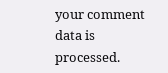your comment data is processed.